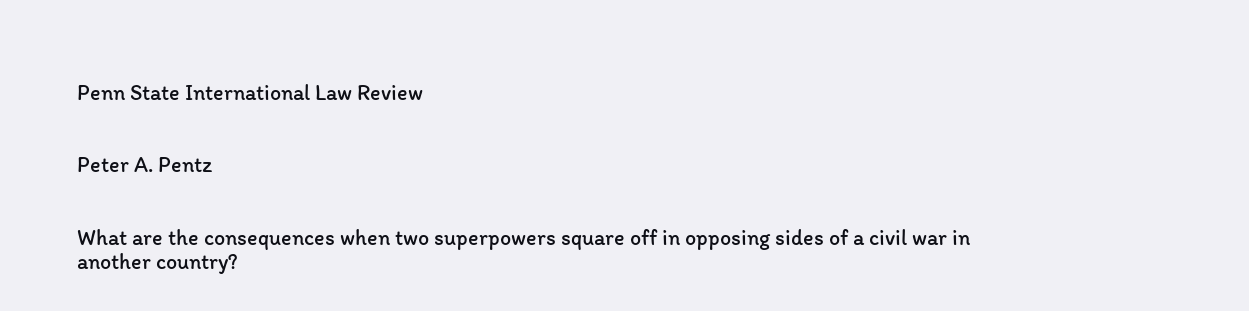Penn State International Law Review


Peter A. Pentz


What are the consequences when two superpowers square off in opposing sides of a civil war in another country?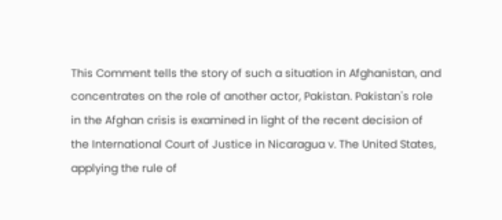This Comment tells the story of such a situation in Afghanistan, and concentrates on the role of another actor, Pakistan. Pakistan's role in the Afghan crisis is examined in light of the recent decision of the International Court of Justice in Nicaragua v. The United States, applying the rule of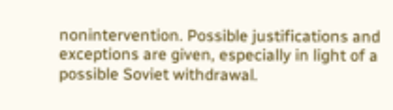nonintervention. Possible justifications and exceptions are given, especially in light of a possible Soviet withdrawal.